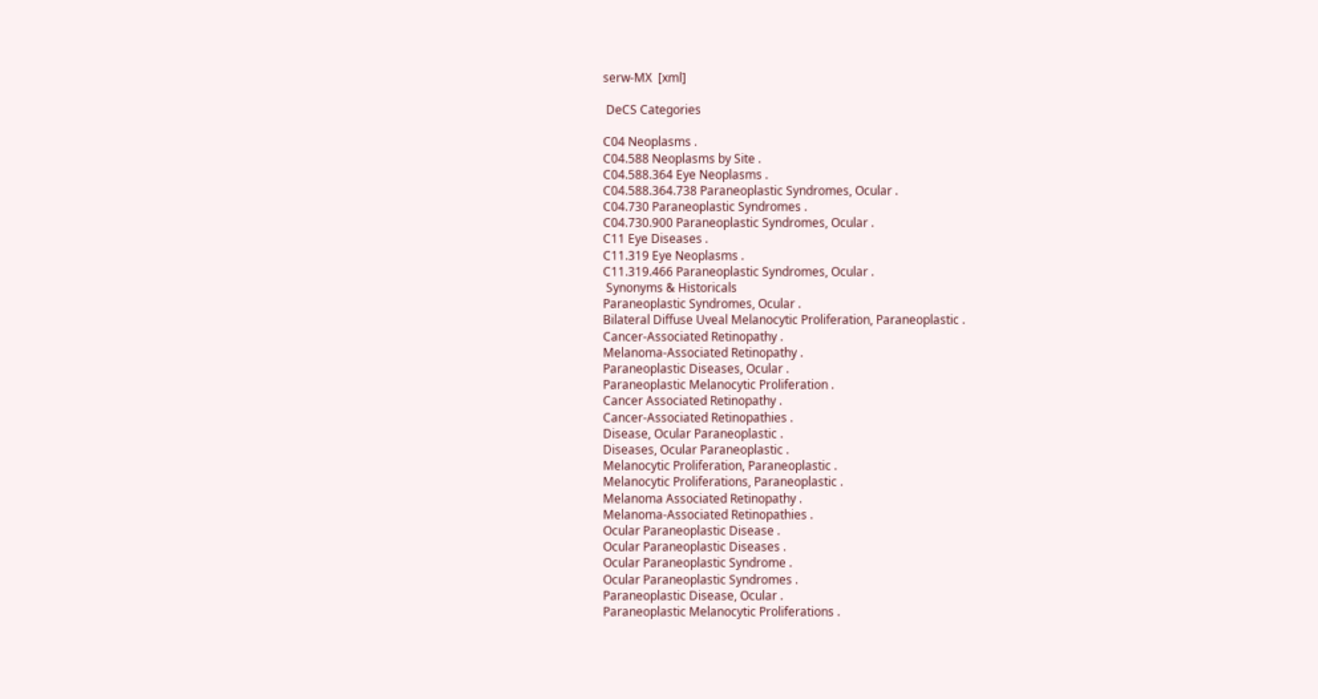serw-MX  [xml]

 DeCS Categories

C04 Neoplasms .
C04.588 Neoplasms by Site .
C04.588.364 Eye Neoplasms .
C04.588.364.738 Paraneoplastic Syndromes, Ocular .
C04.730 Paraneoplastic Syndromes .
C04.730.900 Paraneoplastic Syndromes, Ocular .
C11 Eye Diseases .
C11.319 Eye Neoplasms .
C11.319.466 Paraneoplastic Syndromes, Ocular .
 Synonyms & Historicals
Paraneoplastic Syndromes, Ocular .
Bilateral Diffuse Uveal Melanocytic Proliferation, Paraneoplastic .
Cancer-Associated Retinopathy .
Melanoma-Associated Retinopathy .
Paraneoplastic Diseases, Ocular .
Paraneoplastic Melanocytic Proliferation .
Cancer Associated Retinopathy .
Cancer-Associated Retinopathies .
Disease, Ocular Paraneoplastic .
Diseases, Ocular Paraneoplastic .
Melanocytic Proliferation, Paraneoplastic .
Melanocytic Proliferations, Paraneoplastic .
Melanoma Associated Retinopathy .
Melanoma-Associated Retinopathies .
Ocular Paraneoplastic Disease .
Ocular Paraneoplastic Diseases .
Ocular Paraneoplastic Syndrome .
Ocular Paraneoplastic Syndromes .
Paraneoplastic Disease, Ocular .
Paraneoplastic Melanocytic Proliferations .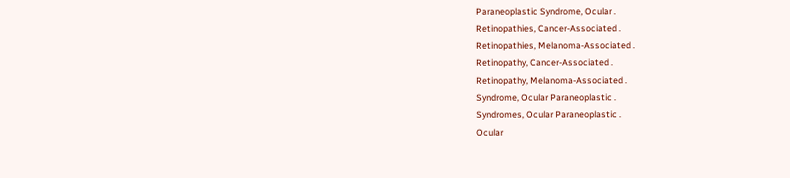Paraneoplastic Syndrome, Ocular .
Retinopathies, Cancer-Associated .
Retinopathies, Melanoma-Associated .
Retinopathy, Cancer-Associated .
Retinopathy, Melanoma-Associated .
Syndrome, Ocular Paraneoplastic .
Syndromes, Ocular Paraneoplastic .
Ocular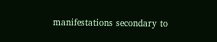manifestations secondary to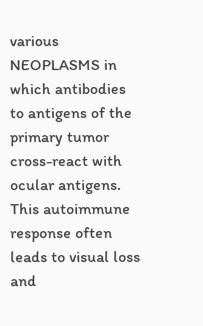various NEOPLASMS in which antibodies to antigens of the primary tumor cross-react with ocular antigens. This autoimmune response often leads to visual loss and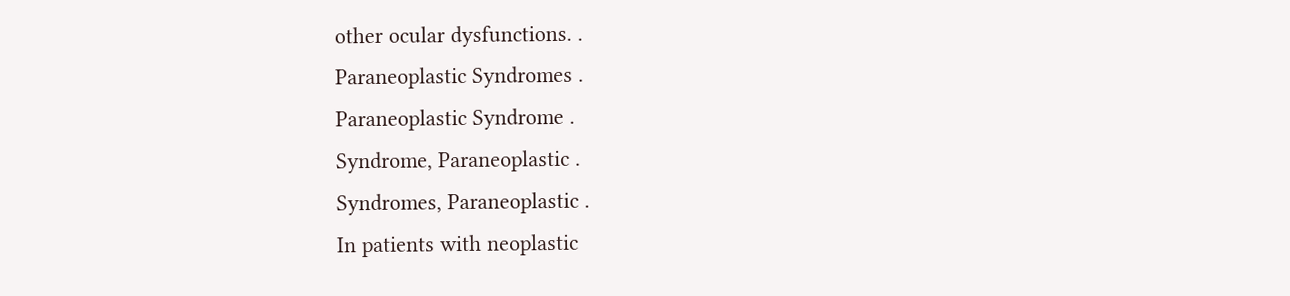other ocular dysfunctions. .
Paraneoplastic Syndromes .
Paraneoplastic Syndrome .
Syndrome, Paraneoplastic .
Syndromes, Paraneoplastic .
In patients with neoplastic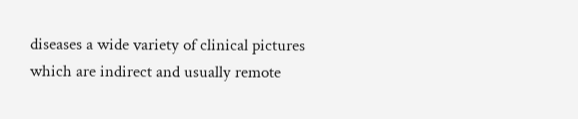diseases a wide variety of clinical pictures which are indirect and usually remote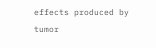effects produced by tumor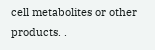cell metabolites or other products. .